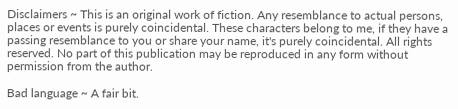Disclaimers ~ This is an original work of fiction. Any resemblance to actual persons, places or events is purely coincidental. These characters belong to me, if they have a passing resemblance to you or share your name, it's purely coincidental. All rights reserved. No part of this publication may be reproduced in any form without permission from the author.

Bad language ~ A fair bit.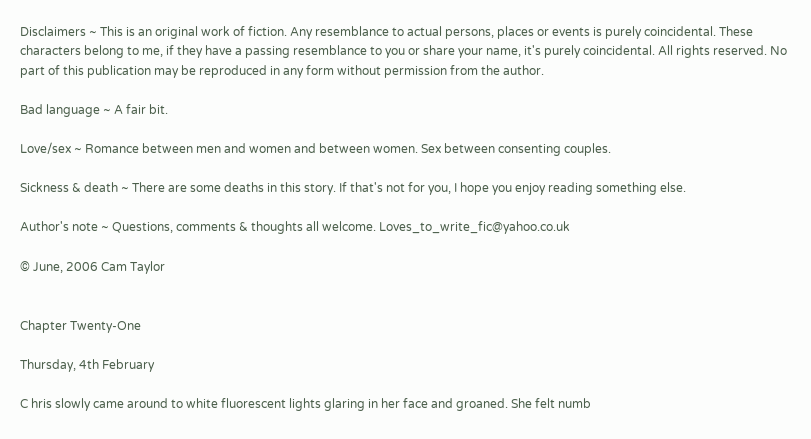Disclaimers ~ This is an original work of fiction. Any resemblance to actual persons, places or events is purely coincidental. These characters belong to me, if they have a passing resemblance to you or share your name, it's purely coincidental. All rights reserved. No part of this publication may be reproduced in any form without permission from the author.

Bad language ~ A fair bit.

Love/sex ~ Romance between men and women and between women. Sex between consenting couples.

Sickness & death ~ There are some deaths in this story. If that's not for you, I hope you enjoy reading something else.

Author's note ~ Questions, comments & thoughts all welcome. Loves_to_write_fic@yahoo.co.uk

© June, 2006 Cam Taylor


Chapter Twenty-One

Thursday, 4th February

C hris slowly came around to white fluorescent lights glaring in her face and groaned. She felt numb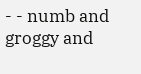- - numb and groggy and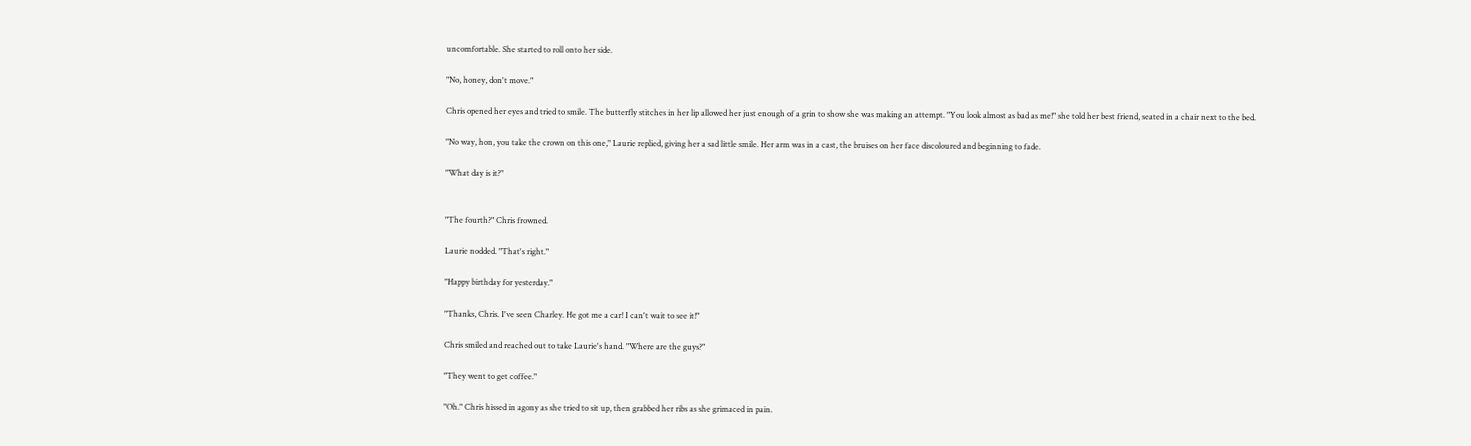uncomfortable. She started to roll onto her side.

"No, honey, don't move."

Chris opened her eyes and tried to smile. The butterfly stitches in her lip allowed her just enough of a grin to show she was making an attempt. "You look almost as bad as me!" she told her best friend, seated in a chair next to the bed.

"No way, hon, you take the crown on this one," Laurie replied, giving her a sad little smile. Her arm was in a cast, the bruises on her face discoloured and beginning to fade.

"What day is it?"


"The fourth?" Chris frowned.

Laurie nodded. "That's right."

"Happy birthday for yesterday."

"Thanks, Chris. I've seen Charley. He got me a car! I can't wait to see it!"

Chris smiled and reached out to take Laurie's hand. "Where are the guys?"

"They went to get coffee."

"Oh." Chris hissed in agony as she tried to sit up, then grabbed her ribs as she grimaced in pain.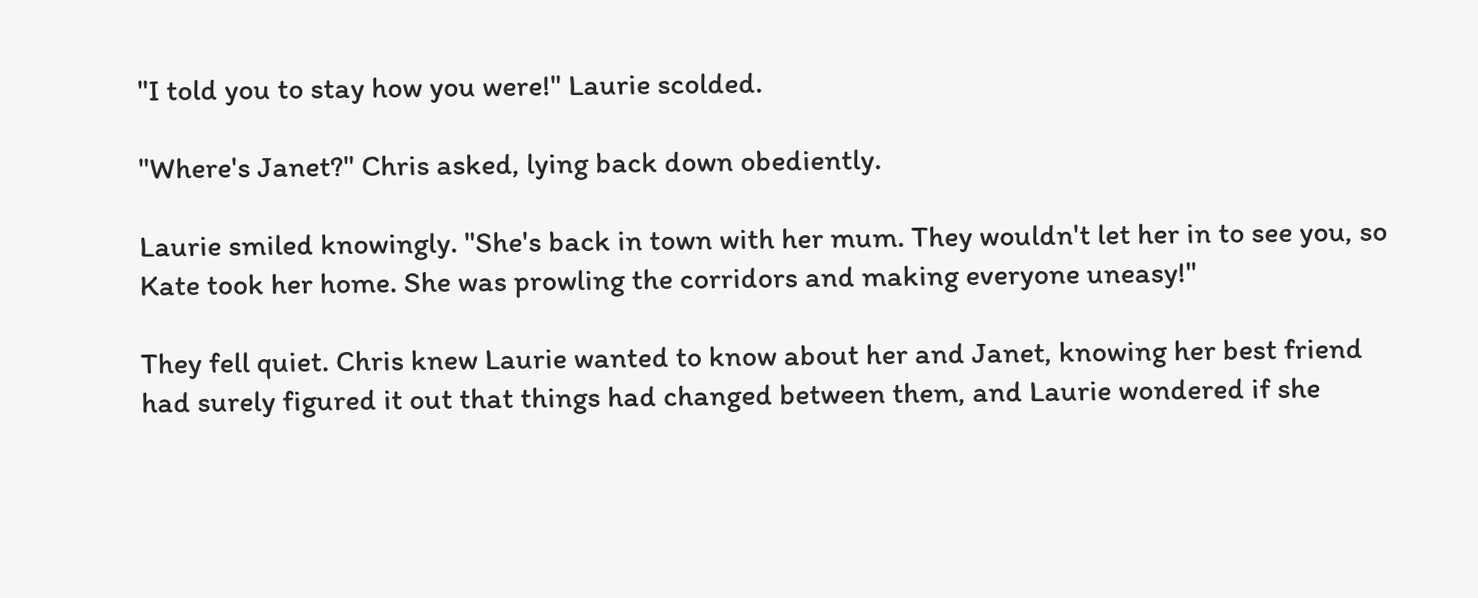"I told you to stay how you were!" Laurie scolded.

"Where's Janet?" Chris asked, lying back down obediently.

Laurie smiled knowingly. "She's back in town with her mum. They wouldn't let her in to see you, so Kate took her home. She was prowling the corridors and making everyone uneasy!"

They fell quiet. Chris knew Laurie wanted to know about her and Janet, knowing her best friend had surely figured it out that things had changed between them, and Laurie wondered if she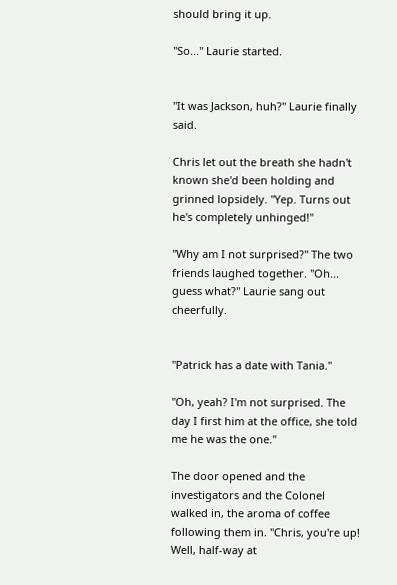should bring it up.

"So..." Laurie started.


"It was Jackson, huh?" Laurie finally said.

Chris let out the breath she hadn't known she'd been holding and grinned lopsidely. "Yep. Turns out he's completely unhinged!"

"Why am I not surprised?" The two friends laughed together. "Oh... guess what?" Laurie sang out cheerfully.


"Patrick has a date with Tania."

"Oh, yeah? I'm not surprised. The day I first him at the office, she told me he was the one."

The door opened and the investigators and the Colonel walked in, the aroma of coffee following them in. "Chris, you're up! Well, half-way at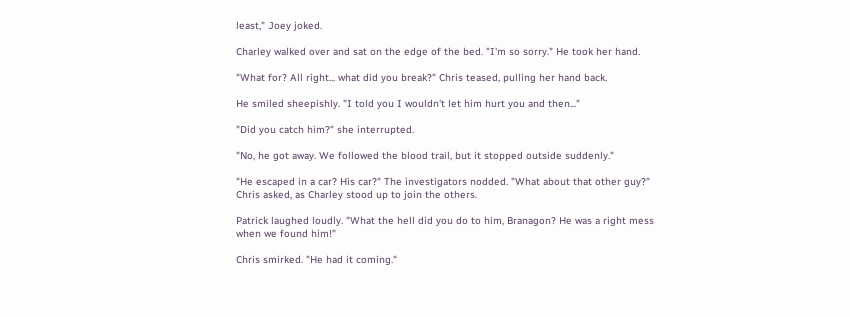least," Joey joked.

Charley walked over and sat on the edge of the bed. "I'm so sorry." He took her hand.

"What for? All right... what did you break?" Chris teased, pulling her hand back.

He smiled sheepishly. "I told you I wouldn't let him hurt you and then..."

"Did you catch him?" she interrupted.

"No, he got away. We followed the blood trail, but it stopped outside suddenly."

"He escaped in a car? His car?" The investigators nodded. "What about that other guy?" Chris asked, as Charley stood up to join the others.

Patrick laughed loudly. "What the hell did you do to him, Branagon? He was a right mess when we found him!"

Chris smirked. "He had it coming."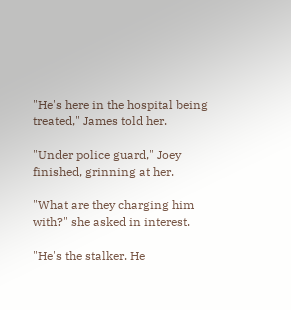"He's here in the hospital being treated," James told her.

"Under police guard," Joey finished, grinning at her.

"What are they charging him with?" she asked in interest.

"He's the stalker. He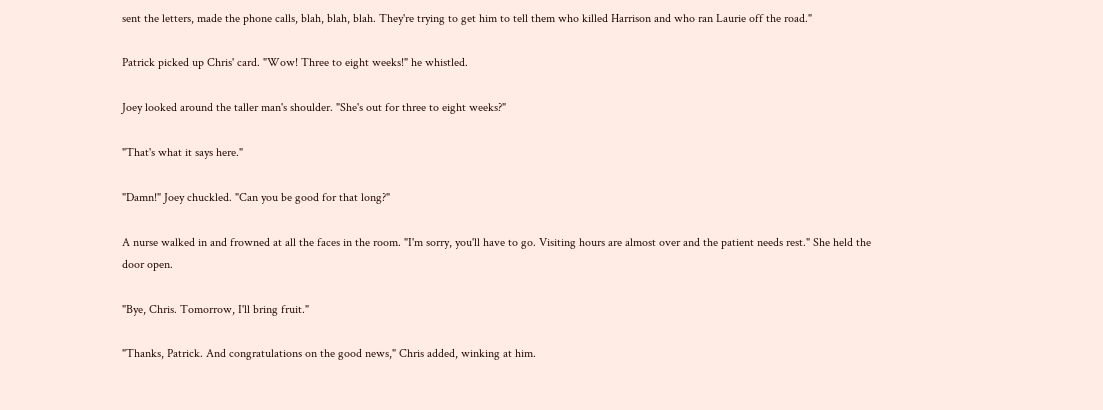sent the letters, made the phone calls, blah, blah, blah. They're trying to get him to tell them who killed Harrison and who ran Laurie off the road."

Patrick picked up Chris' card. "Wow! Three to eight weeks!" he whistled.

Joey looked around the taller man's shoulder. "She's out for three to eight weeks?"

"That's what it says here."

"Damn!" Joey chuckled. "Can you be good for that long?"

A nurse walked in and frowned at all the faces in the room. "I'm sorry, you'll have to go. Visiting hours are almost over and the patient needs rest." She held the door open.

"Bye, Chris. Tomorrow, I'll bring fruit."

"Thanks, Patrick. And congratulations on the good news," Chris added, winking at him.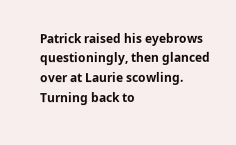Patrick raised his eyebrows questioningly, then glanced over at Laurie scowling. Turning back to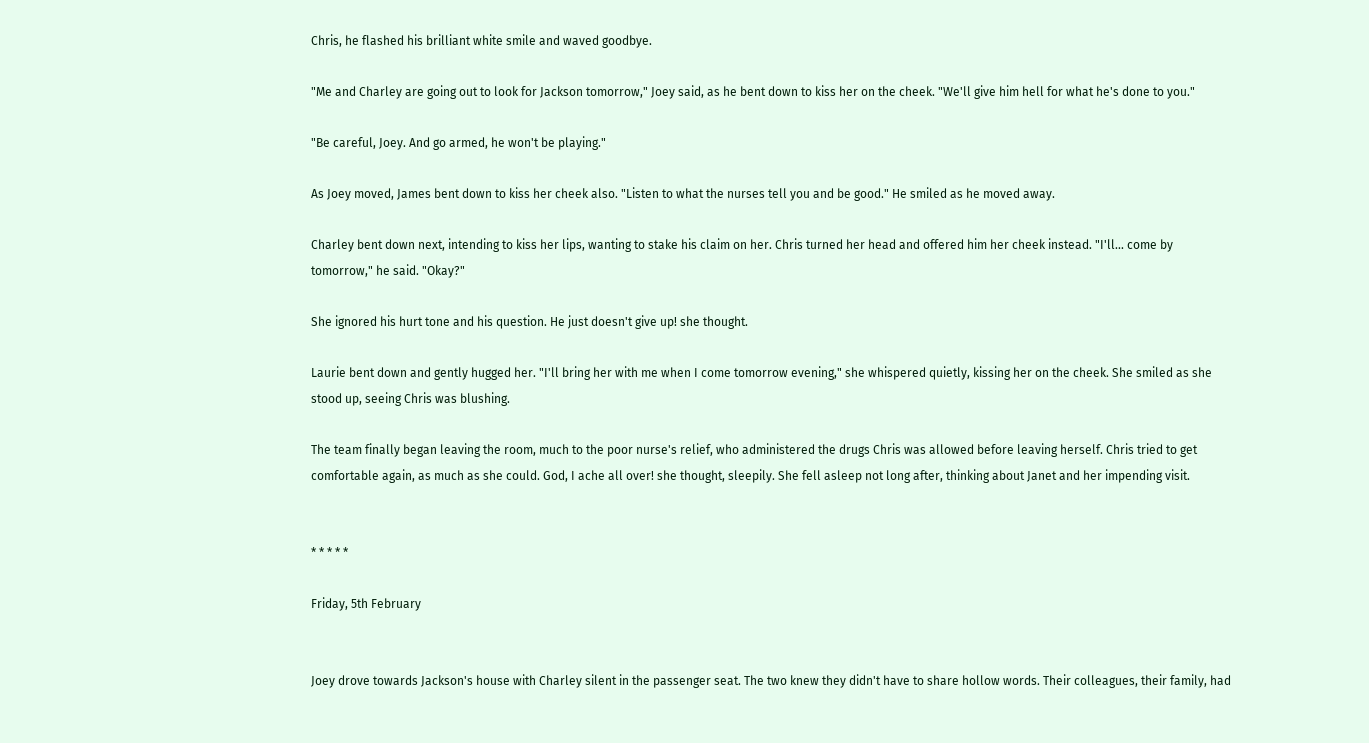Chris, he flashed his brilliant white smile and waved goodbye.

"Me and Charley are going out to look for Jackson tomorrow," Joey said, as he bent down to kiss her on the cheek. "We'll give him hell for what he's done to you."

"Be careful, Joey. And go armed, he won't be playing."

As Joey moved, James bent down to kiss her cheek also. "Listen to what the nurses tell you and be good." He smiled as he moved away.

Charley bent down next, intending to kiss her lips, wanting to stake his claim on her. Chris turned her head and offered him her cheek instead. "I'll... come by tomorrow," he said. "Okay?"

She ignored his hurt tone and his question. He just doesn't give up! she thought.

Laurie bent down and gently hugged her. "I'll bring her with me when I come tomorrow evening," she whispered quietly, kissing her on the cheek. She smiled as she stood up, seeing Chris was blushing.

The team finally began leaving the room, much to the poor nurse's relief, who administered the drugs Chris was allowed before leaving herself. Chris tried to get comfortable again, as much as she could. God, I ache all over! she thought, sleepily. She fell asleep not long after, thinking about Janet and her impending visit.


* * * * *

Friday, 5th February


Joey drove towards Jackson's house with Charley silent in the passenger seat. The two knew they didn't have to share hollow words. Their colleagues, their family, had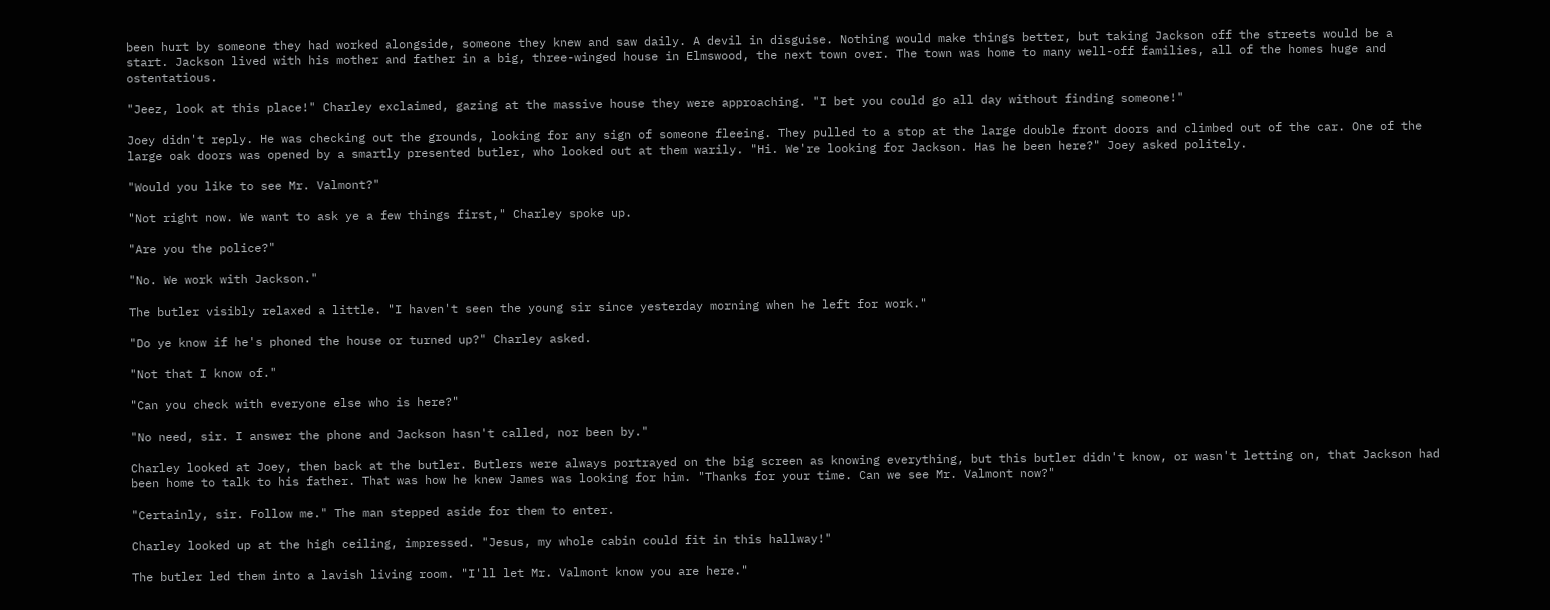been hurt by someone they had worked alongside, someone they knew and saw daily. A devil in disguise. Nothing would make things better, but taking Jackson off the streets would be a start. Jackson lived with his mother and father in a big, three-winged house in Elmswood, the next town over. The town was home to many well-off families, all of the homes huge and ostentatious.

"Jeez, look at this place!" Charley exclaimed, gazing at the massive house they were approaching. "I bet you could go all day without finding someone!"

Joey didn't reply. He was checking out the grounds, looking for any sign of someone fleeing. They pulled to a stop at the large double front doors and climbed out of the car. One of the large oak doors was opened by a smartly presented butler, who looked out at them warily. "Hi. We're looking for Jackson. Has he been here?" Joey asked politely.

"Would you like to see Mr. Valmont?"

"Not right now. We want to ask ye a few things first," Charley spoke up.

"Are you the police?"

"No. We work with Jackson."

The butler visibly relaxed a little. "I haven't seen the young sir since yesterday morning when he left for work."

"Do ye know if he's phoned the house or turned up?" Charley asked.

"Not that I know of."

"Can you check with everyone else who is here?"

"No need, sir. I answer the phone and Jackson hasn't called, nor been by."

Charley looked at Joey, then back at the butler. Butlers were always portrayed on the big screen as knowing everything, but this butler didn't know, or wasn't letting on, that Jackson had been home to talk to his father. That was how he knew James was looking for him. "Thanks for your time. Can we see Mr. Valmont now?"

"Certainly, sir. Follow me." The man stepped aside for them to enter.

Charley looked up at the high ceiling, impressed. "Jesus, my whole cabin could fit in this hallway!"

The butler led them into a lavish living room. "I'll let Mr. Valmont know you are here."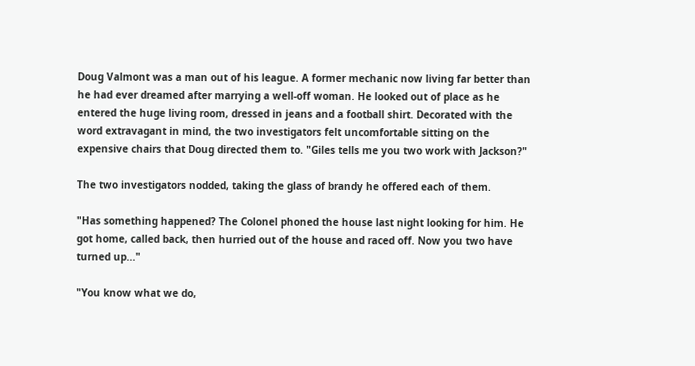Doug Valmont was a man out of his league. A former mechanic now living far better than he had ever dreamed after marrying a well-off woman. He looked out of place as he entered the huge living room, dressed in jeans and a football shirt. Decorated with the word extravagant in mind, the two investigators felt uncomfortable sitting on the expensive chairs that Doug directed them to. "Giles tells me you two work with Jackson?"

The two investigators nodded, taking the glass of brandy he offered each of them.

"Has something happened? The Colonel phoned the house last night looking for him. He got home, called back, then hurried out of the house and raced off. Now you two have turned up..."

"You know what we do,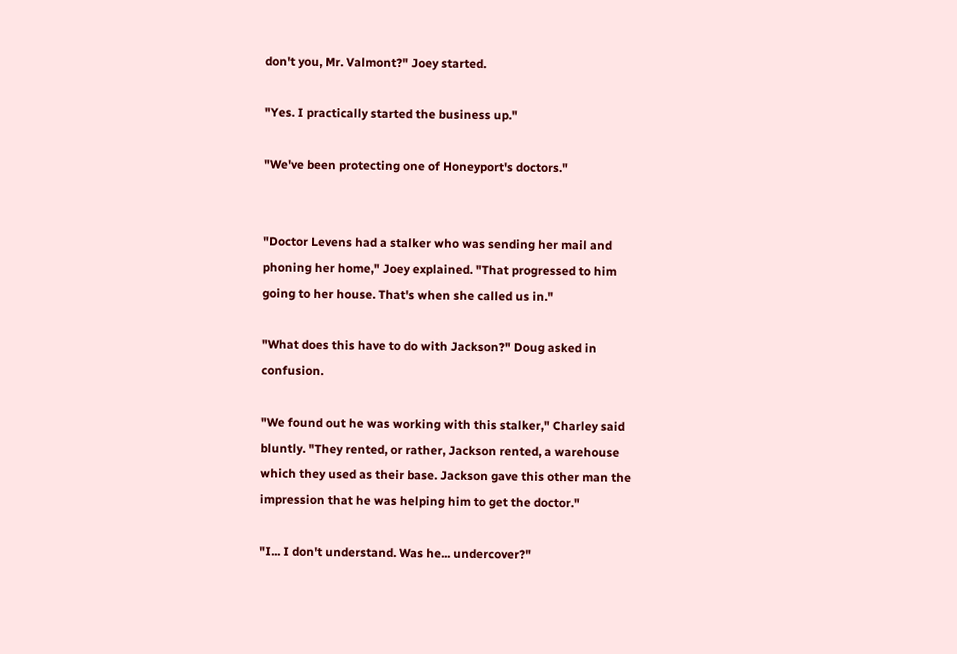don't you, Mr. Valmont?" Joey started.

"Yes. I practically started the business up."

"We've been protecting one of Honeyport's doctors."


"Doctor Levens had a stalker who was sending her mail and phoning her home," Joey explained. "That progressed to him going to her house. That's when she called us in."

"What does this have to do with Jackson?" Doug asked in confusion.

"We found out he was working with this stalker," Charley said bluntly. "They rented, or rather, Jackson rented, a warehouse which they used as their base. Jackson gave this other man the impression that he was helping him to get the doctor."

"I... I don't understand. Was he... undercover?"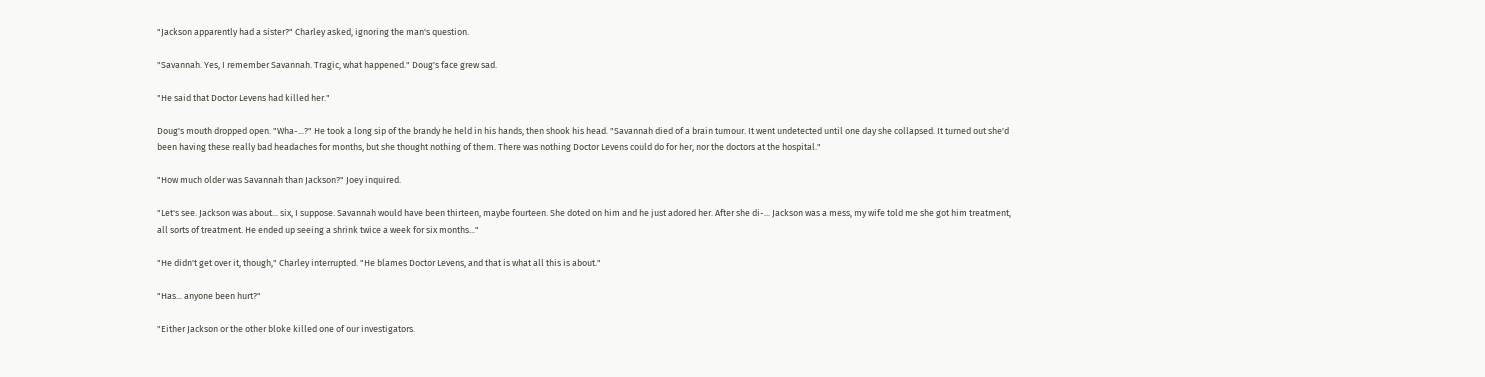"Jackson apparently had a sister?" Charley asked, ignoring the man's question.

"Savannah. Yes, I remember Savannah. Tragic, what happened." Doug's face grew sad.

"He said that Doctor Levens had killed her."

Doug's mouth dropped open. "Wha-...?" He took a long sip of the brandy he held in his hands, then shook his head. "Savannah died of a brain tumour. It went undetected until one day she collapsed. It turned out she'd been having these really bad headaches for months, but she thought nothing of them. There was nothing Doctor Levens could do for her, nor the doctors at the hospital."

"How much older was Savannah than Jackson?" Joey inquired.

"Let's see. Jackson was about... six, I suppose. Savannah would have been thirteen, maybe fourteen. She doted on him and he just adored her. After she di-... Jackson was a mess, my wife told me she got him treatment, all sorts of treatment. He ended up seeing a shrink twice a week for six months..."

"He didn't get over it, though," Charley interrupted. "He blames Doctor Levens, and that is what all this is about."

"Has... anyone been hurt?"

"Either Jackson or the other bloke killed one of our investigators.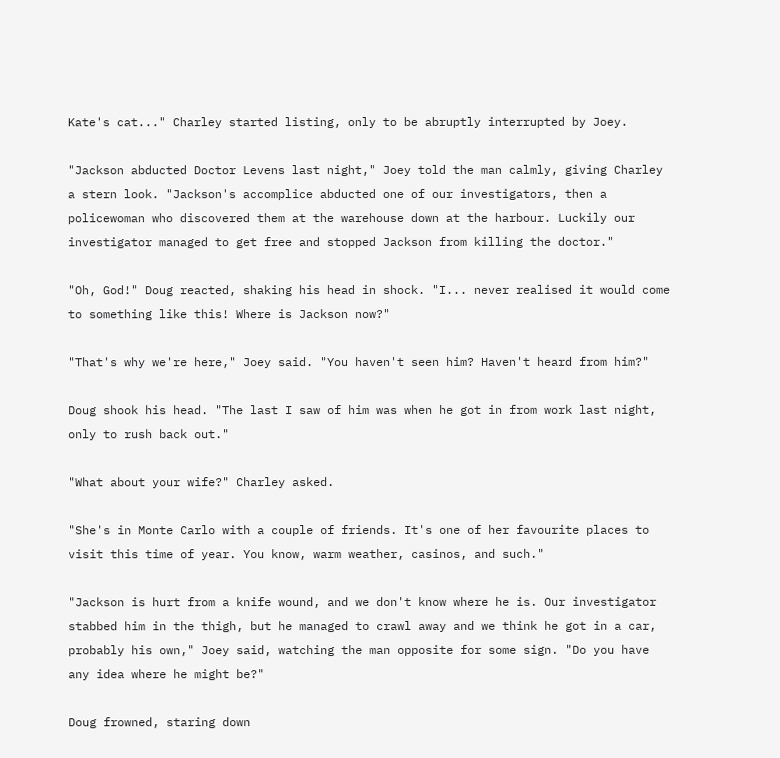Kate's cat..." Charley started listing, only to be abruptly interrupted by Joey.

"Jackson abducted Doctor Levens last night," Joey told the man calmly, giving Charley a stern look. "Jackson's accomplice abducted one of our investigators, then a policewoman who discovered them at the warehouse down at the harbour. Luckily our investigator managed to get free and stopped Jackson from killing the doctor."

"Oh, God!" Doug reacted, shaking his head in shock. "I... never realised it would come to something like this! Where is Jackson now?"

"That's why we're here," Joey said. "You haven't seen him? Haven't heard from him?"

Doug shook his head. "The last I saw of him was when he got in from work last night, only to rush back out."

"What about your wife?" Charley asked.

"She's in Monte Carlo with a couple of friends. It's one of her favourite places to visit this time of year. You know, warm weather, casinos, and such."

"Jackson is hurt from a knife wound, and we don't know where he is. Our investigator stabbed him in the thigh, but he managed to crawl away and we think he got in a car, probably his own," Joey said, watching the man opposite for some sign. "Do you have any idea where he might be?"

Doug frowned, staring down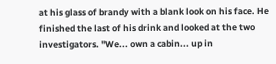at his glass of brandy with a blank look on his face. He finished the last of his drink and looked at the two investigators. "We... own a cabin... up in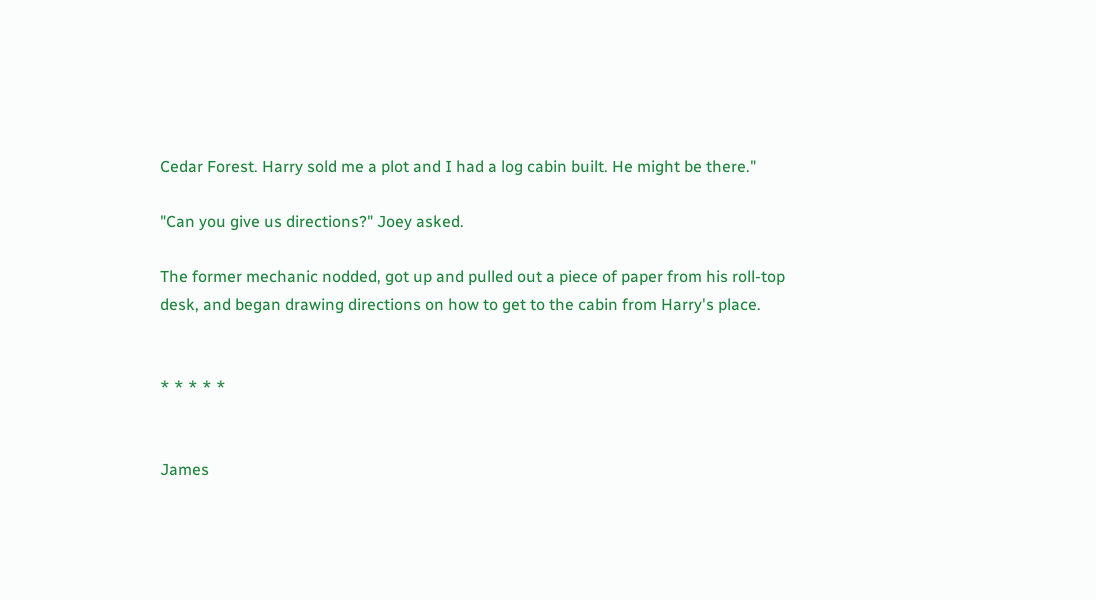Cedar Forest. Harry sold me a plot and I had a log cabin built. He might be there."

"Can you give us directions?" Joey asked.

The former mechanic nodded, got up and pulled out a piece of paper from his roll-top desk, and began drawing directions on how to get to the cabin from Harry's place.


* * * * *


James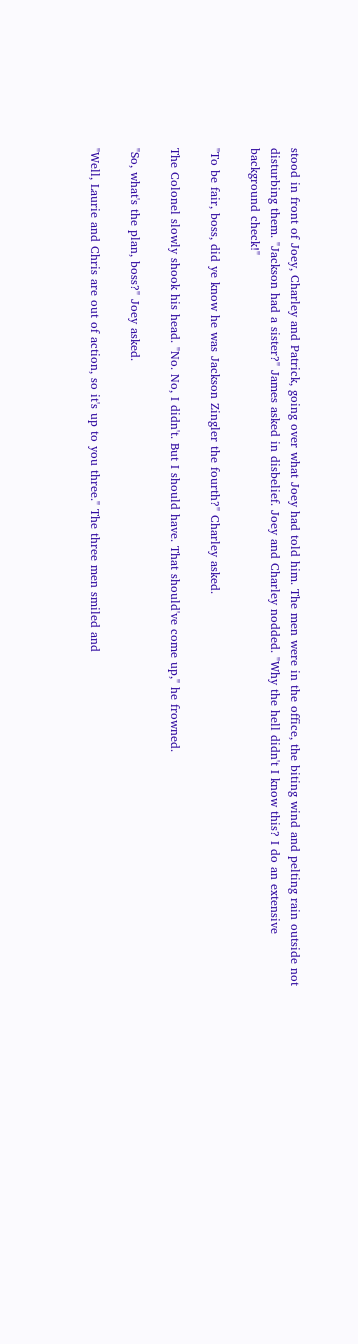stood in front of Joey, Charley and Patrick, going over what Joey had told him. The men were in the office, the biting wind and pelting rain outside not disturbing them. "Jackson had a sister?" James asked in disbelief. Joey and Charley nodded. "Why the hell didn't I know this? I do an extensive background check!"

"To be fair, boss, did ye know he was Jackson Zingler the fourth?" Charley asked.

The Colonel slowly shook his head. "No. No, I didn't. But I should have. That should've come up," he frowned.

"So, what's the plan, boss?" Joey asked.

"Well, Laurie and Chris are out of action, so it's up to you three." The three men smiled and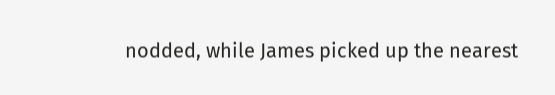nodded, while James picked up the nearest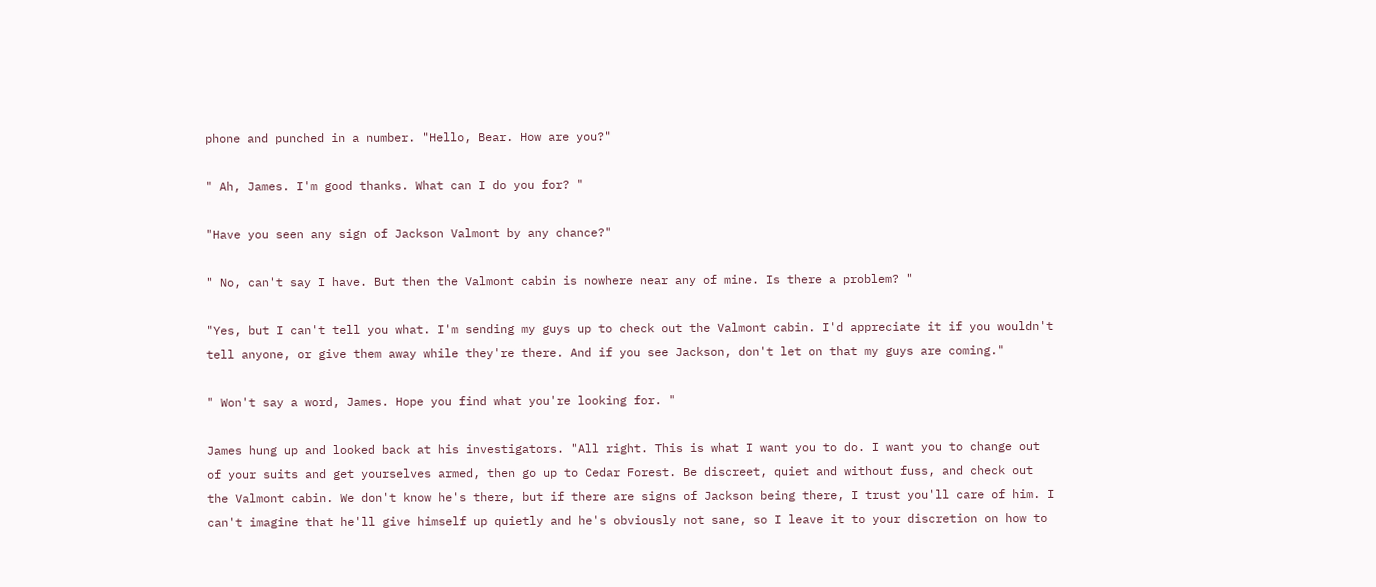phone and punched in a number. "Hello, Bear. How are you?"

" Ah, James. I'm good thanks. What can I do you for? "

"Have you seen any sign of Jackson Valmont by any chance?"

" No, can't say I have. But then the Valmont cabin is nowhere near any of mine. Is there a problem? "

"Yes, but I can't tell you what. I'm sending my guys up to check out the Valmont cabin. I'd appreciate it if you wouldn't tell anyone, or give them away while they're there. And if you see Jackson, don't let on that my guys are coming."

" Won't say a word, James. Hope you find what you're looking for. "

James hung up and looked back at his investigators. "All right. This is what I want you to do. I want you to change out of your suits and get yourselves armed, then go up to Cedar Forest. Be discreet, quiet and without fuss, and check out the Valmont cabin. We don't know he's there, but if there are signs of Jackson being there, I trust you'll care of him. I can't imagine that he'll give himself up quietly and he's obviously not sane, so I leave it to your discretion on how to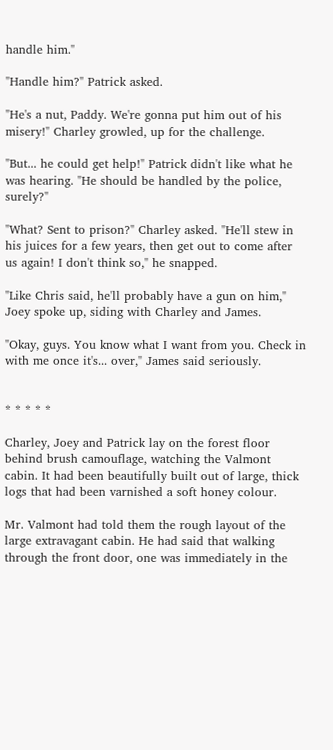handle him."

"Handle him?" Patrick asked.

"He's a nut, Paddy. We're gonna put him out of his misery!" Charley growled, up for the challenge.

"But... he could get help!" Patrick didn't like what he was hearing. "He should be handled by the police, surely?"

"What? Sent to prison?" Charley asked. "He'll stew in his juices for a few years, then get out to come after us again! I don't think so," he snapped.

"Like Chris said, he'll probably have a gun on him," Joey spoke up, siding with Charley and James.

"Okay, guys. You know what I want from you. Check in with me once it's... over," James said seriously.


* * * * *

Charley, Joey and Patrick lay on the forest floor behind brush camouflage, watching the Valmont cabin. It had been beautifully built out of large, thick logs that had been varnished a soft honey colour.

Mr. Valmont had told them the rough layout of the large extravagant cabin. He had said that walking through the front door, one was immediately in the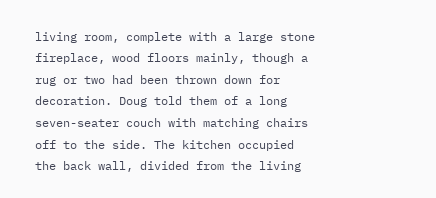living room, complete with a large stone fireplace, wood floors mainly, though a rug or two had been thrown down for decoration. Doug told them of a long seven-seater couch with matching chairs off to the side. The kitchen occupied the back wall, divided from the living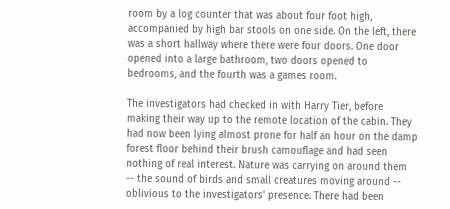room by a log counter that was about four foot high, accompanied by high bar stools on one side. On the left, there was a short hallway where there were four doors. One door opened into a large bathroom, two doors opened to bedrooms, and the fourth was a games room.

The investigators had checked in with Harry Tier, before making their way up to the remote location of the cabin. They had now been lying almost prone for half an hour on the damp forest floor behind their brush camouflage and had seen nothing of real interest. Nature was carrying on around them -- the sound of birds and small creatures moving around -- oblivious to the investigators' presence. There had been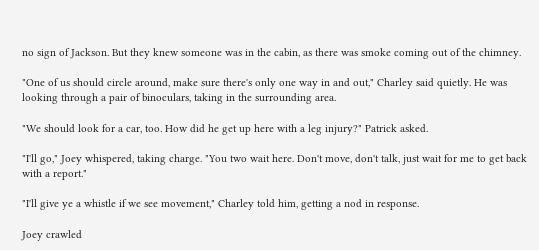no sign of Jackson. But they knew someone was in the cabin, as there was smoke coming out of the chimney.

"One of us should circle around, make sure there's only one way in and out," Charley said quietly. He was looking through a pair of binoculars, taking in the surrounding area.

"We should look for a car, too. How did he get up here with a leg injury?" Patrick asked.

"I'll go," Joey whispered, taking charge. "You two wait here. Don't move, don't talk, just wait for me to get back with a report."

"I'll give ye a whistle if we see movement," Charley told him, getting a nod in response.

Joey crawled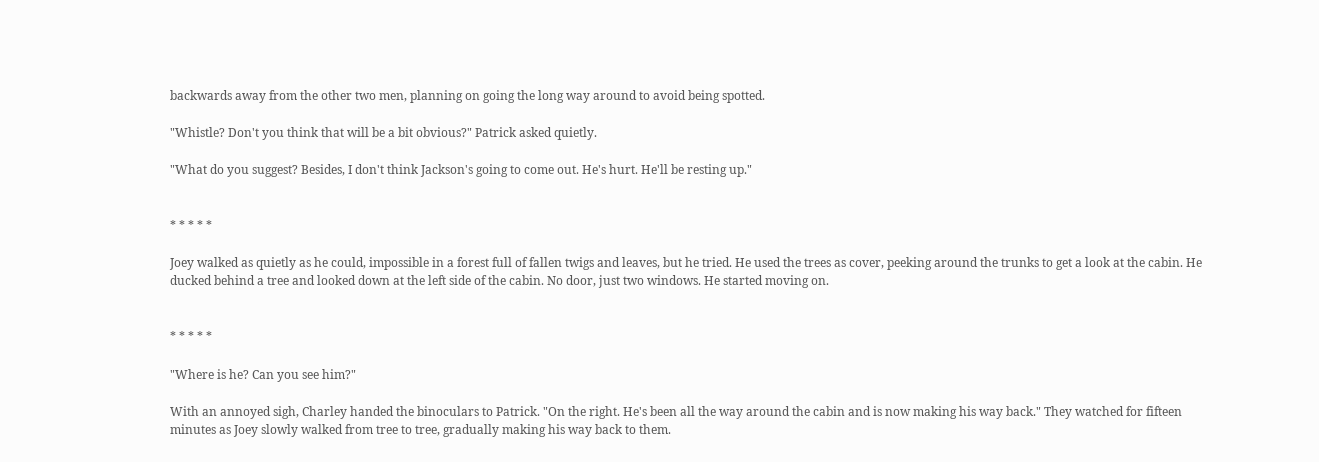backwards away from the other two men, planning on going the long way around to avoid being spotted.

"Whistle? Don't you think that will be a bit obvious?" Patrick asked quietly.

"What do you suggest? Besides, I don't think Jackson's going to come out. He's hurt. He'll be resting up."


* * * * *

Joey walked as quietly as he could, impossible in a forest full of fallen twigs and leaves, but he tried. He used the trees as cover, peeking around the trunks to get a look at the cabin. He ducked behind a tree and looked down at the left side of the cabin. No door, just two windows. He started moving on.


* * * * *

"Where is he? Can you see him?"

With an annoyed sigh, Charley handed the binoculars to Patrick. "On the right. He's been all the way around the cabin and is now making his way back." They watched for fifteen minutes as Joey slowly walked from tree to tree, gradually making his way back to them.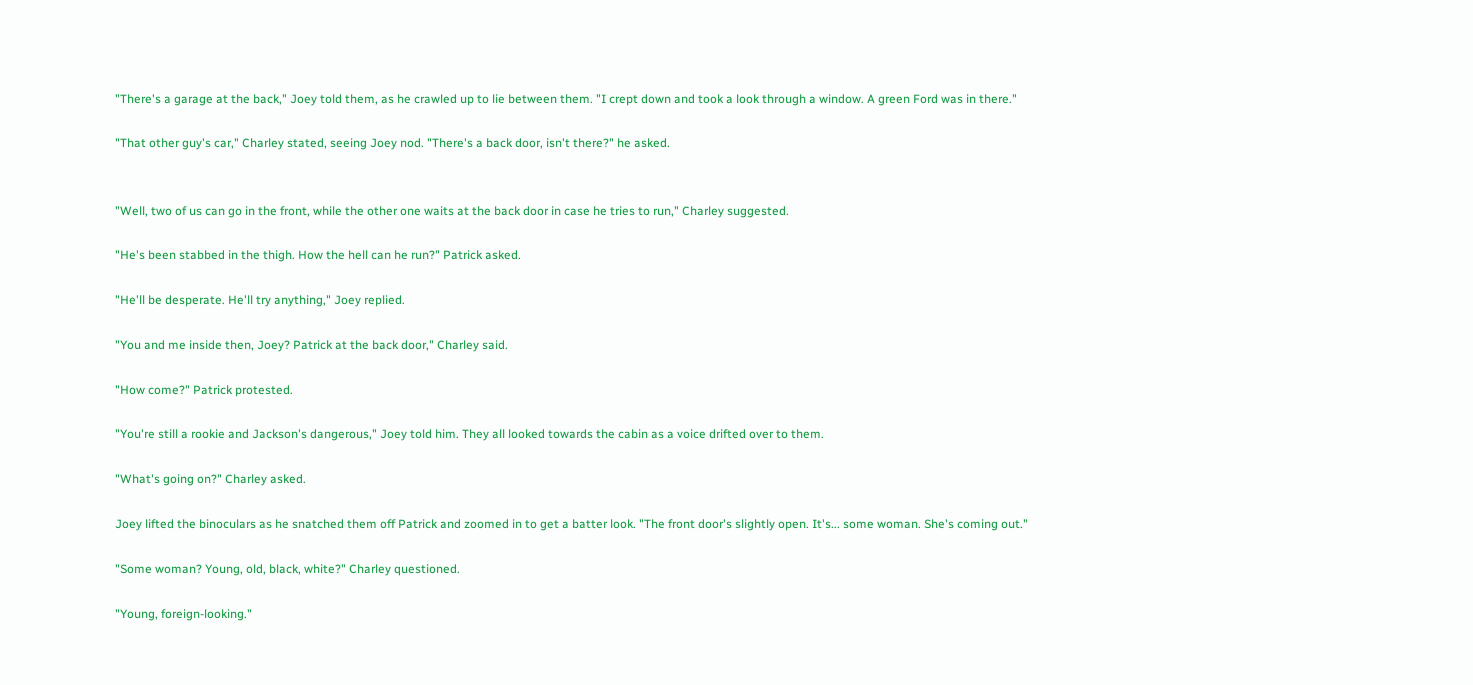"There's a garage at the back," Joey told them, as he crawled up to lie between them. "I crept down and took a look through a window. A green Ford was in there."

"That other guy's car," Charley stated, seeing Joey nod. "There's a back door, isn't there?" he asked.


"Well, two of us can go in the front, while the other one waits at the back door in case he tries to run," Charley suggested.

"He's been stabbed in the thigh. How the hell can he run?" Patrick asked.

"He'll be desperate. He'll try anything," Joey replied.

"You and me inside then, Joey? Patrick at the back door," Charley said.

"How come?" Patrick protested.

"You're still a rookie and Jackson's dangerous," Joey told him. They all looked towards the cabin as a voice drifted over to them.

"What's going on?" Charley asked.

Joey lifted the binoculars as he snatched them off Patrick and zoomed in to get a batter look. "The front door's slightly open. It's... some woman. She's coming out."

"Some woman? Young, old, black, white?" Charley questioned.

"Young, foreign-looking."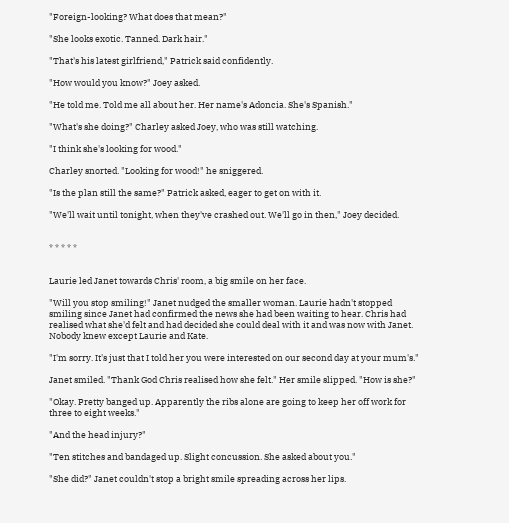"Foreign-looking? What does that mean?"

"She looks exotic. Tanned. Dark hair."

"That's his latest girlfriend," Patrick said confidently.

"How would you know?" Joey asked.

"He told me. Told me all about her. Her name's Adoncia. She's Spanish."

"What's she doing?" Charley asked Joey, who was still watching.

"I think she's looking for wood."

Charley snorted. "Looking for wood!" he sniggered.

"Is the plan still the same?" Patrick asked, eager to get on with it.

"We'll wait until tonight, when they've crashed out. We'll go in then," Joey decided.


* * * * *


Laurie led Janet towards Chris' room, a big smile on her face.

"Will you stop smiling!" Janet nudged the smaller woman. Laurie hadn't stopped smiling since Janet had confirmed the news she had been waiting to hear. Chris had realised what she'd felt and had decided she could deal with it and was now with Janet. Nobody knew except Laurie and Kate.

"I'm sorry. It's just that I told her you were interested on our second day at your mum's."

Janet smiled. "Thank God Chris realised how she felt." Her smile slipped. "How is she?"

"Okay. Pretty banged up. Apparently the ribs alone are going to keep her off work for three to eight weeks."

"And the head injury?"

"Ten stitches and bandaged up. Slight concussion. She asked about you."

"She did?" Janet couldn't stop a bright smile spreading across her lips.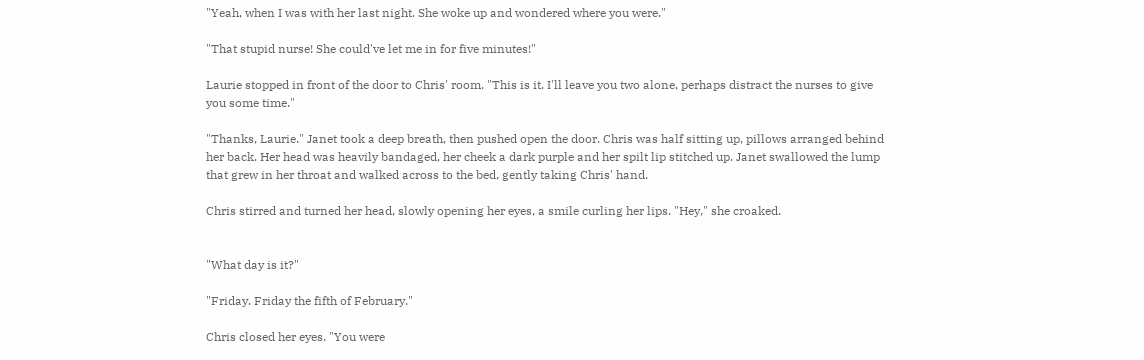"Yeah, when I was with her last night. She woke up and wondered where you were."

"That stupid nurse! She could've let me in for five minutes!"

Laurie stopped in front of the door to Chris' room. "This is it. I'll leave you two alone, perhaps distract the nurses to give you some time."

"Thanks, Laurie." Janet took a deep breath, then pushed open the door. Chris was half sitting up, pillows arranged behind her back. Her head was heavily bandaged, her cheek a dark purple and her spilt lip stitched up. Janet swallowed the lump that grew in her throat and walked across to the bed, gently taking Chris' hand.

Chris stirred and turned her head, slowly opening her eyes, a smile curling her lips. "Hey," she croaked.


"What day is it?"

"Friday. Friday the fifth of February."

Chris closed her eyes. "You were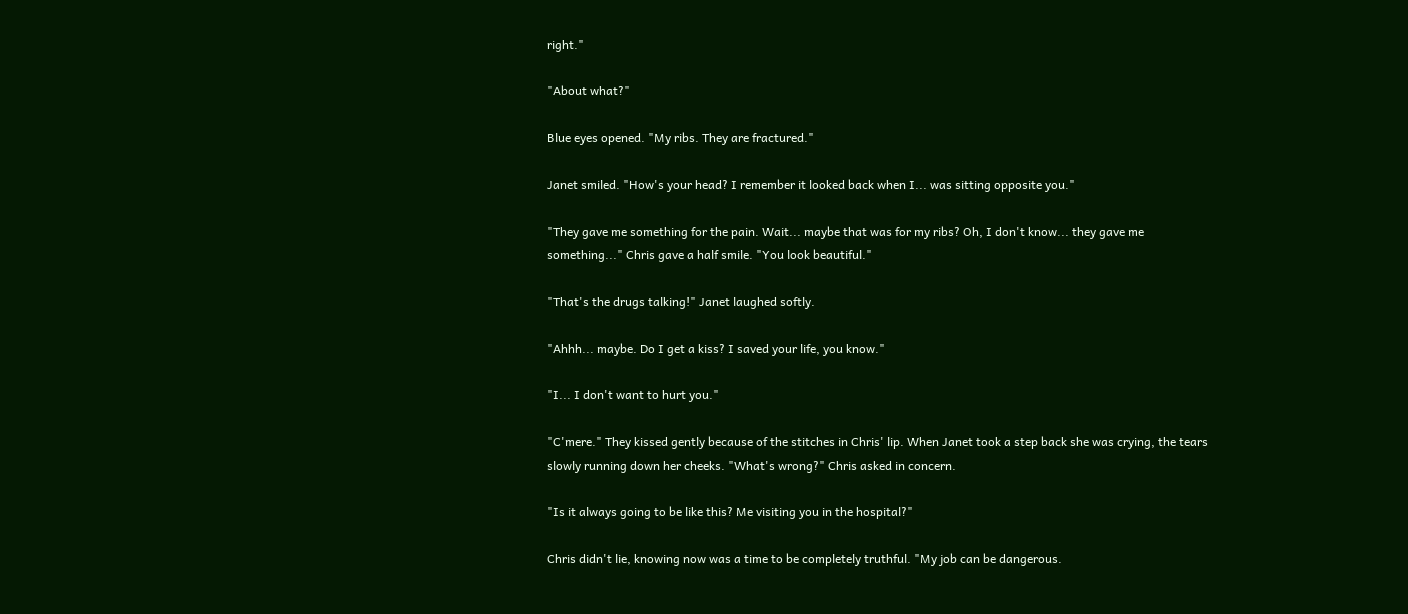right."

"About what?"

Blue eyes opened. "My ribs. They are fractured."

Janet smiled. "How's your head? I remember it looked back when I... was sitting opposite you."

"They gave me something for the pain. Wait... maybe that was for my ribs? Oh, I don't know... they gave me something..." Chris gave a half smile. "You look beautiful."

"That's the drugs talking!" Janet laughed softly.

"Ahhh... maybe. Do I get a kiss? I saved your life, you know."

"I... I don't want to hurt you."

"C'mere." They kissed gently because of the stitches in Chris' lip. When Janet took a step back she was crying, the tears slowly running down her cheeks. "What's wrong?" Chris asked in concern.

"Is it always going to be like this? Me visiting you in the hospital?"

Chris didn't lie, knowing now was a time to be completely truthful. "My job can be dangerous.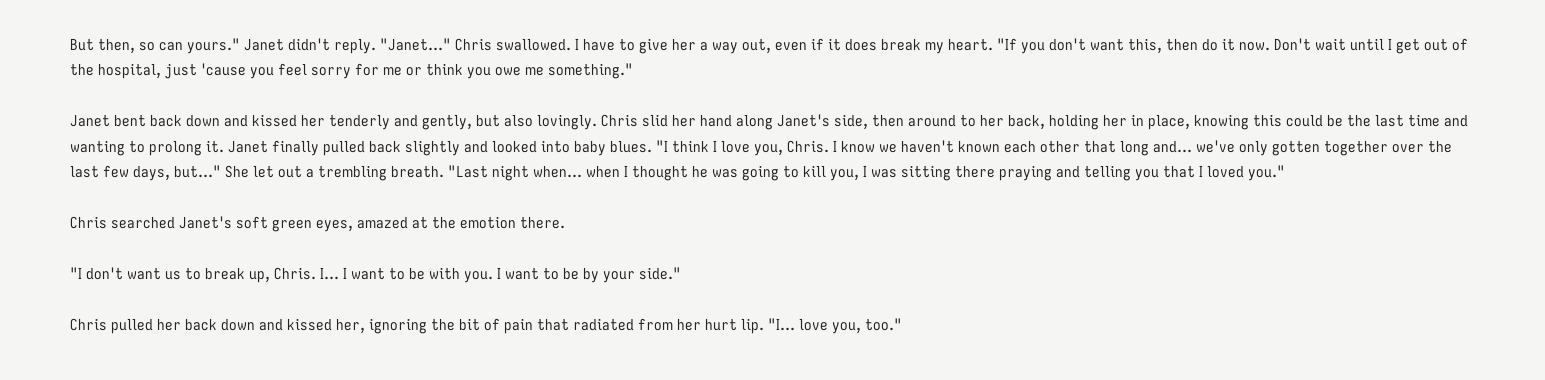But then, so can yours." Janet didn't reply. "Janet..." Chris swallowed. I have to give her a way out, even if it does break my heart. "If you don't want this, then do it now. Don't wait until I get out of the hospital, just 'cause you feel sorry for me or think you owe me something."

Janet bent back down and kissed her tenderly and gently, but also lovingly. Chris slid her hand along Janet's side, then around to her back, holding her in place, knowing this could be the last time and wanting to prolong it. Janet finally pulled back slightly and looked into baby blues. "I think I love you, Chris. I know we haven't known each other that long and... we've only gotten together over the last few days, but..." She let out a trembling breath. "Last night when... when I thought he was going to kill you, I was sitting there praying and telling you that I loved you."

Chris searched Janet's soft green eyes, amazed at the emotion there.

"I don't want us to break up, Chris. I... I want to be with you. I want to be by your side."

Chris pulled her back down and kissed her, ignoring the bit of pain that radiated from her hurt lip. "I... love you, too."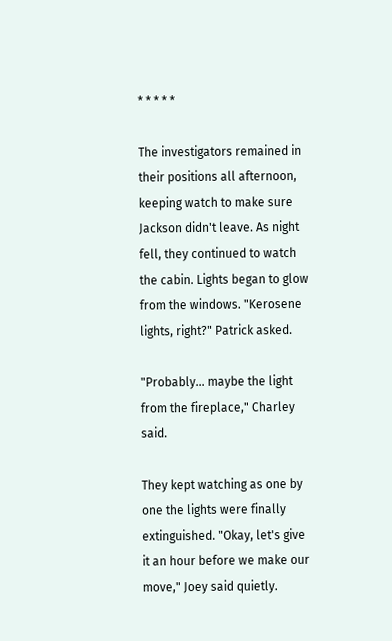* * * * *

The investigators remained in their positions all afternoon, keeping watch to make sure Jackson didn't leave. As night fell, they continued to watch the cabin. Lights began to glow from the windows. "Kerosene lights, right?" Patrick asked.

"Probably... maybe the light from the fireplace," Charley said.

They kept watching as one by one the lights were finally extinguished. "Okay, let's give it an hour before we make our move," Joey said quietly.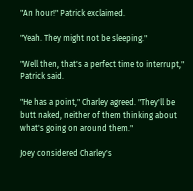"An hour!" Patrick exclaimed.

"Yeah. They might not be sleeping."

"Well then, that's a perfect time to interrupt," Patrick said.

"He has a point," Charley agreed. "They'll be butt naked, neither of them thinking about what's going on around them."

Joey considered Charley's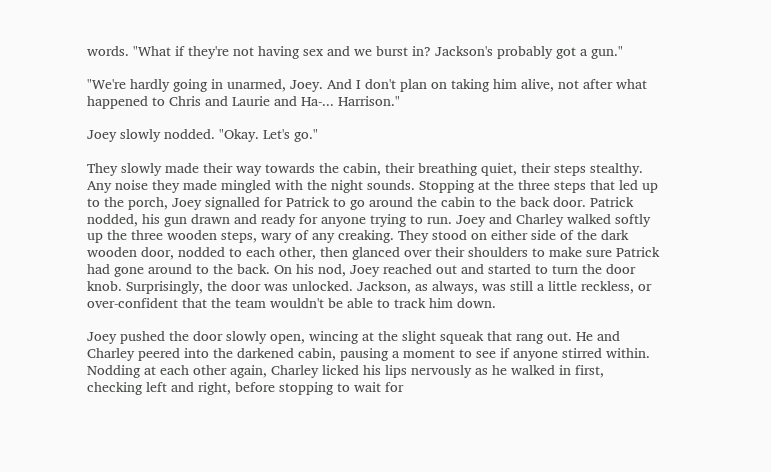words. "What if they're not having sex and we burst in? Jackson's probably got a gun."

"We're hardly going in unarmed, Joey. And I don't plan on taking him alive, not after what happened to Chris and Laurie and Ha-... Harrison."

Joey slowly nodded. "Okay. Let's go."

They slowly made their way towards the cabin, their breathing quiet, their steps stealthy. Any noise they made mingled with the night sounds. Stopping at the three steps that led up to the porch, Joey signalled for Patrick to go around the cabin to the back door. Patrick nodded, his gun drawn and ready for anyone trying to run. Joey and Charley walked softly up the three wooden steps, wary of any creaking. They stood on either side of the dark wooden door, nodded to each other, then glanced over their shoulders to make sure Patrick had gone around to the back. On his nod, Joey reached out and started to turn the door knob. Surprisingly, the door was unlocked. Jackson, as always, was still a little reckless, or over-confident that the team wouldn't be able to track him down.

Joey pushed the door slowly open, wincing at the slight squeak that rang out. He and Charley peered into the darkened cabin, pausing a moment to see if anyone stirred within. Nodding at each other again, Charley licked his lips nervously as he walked in first, checking left and right, before stopping to wait for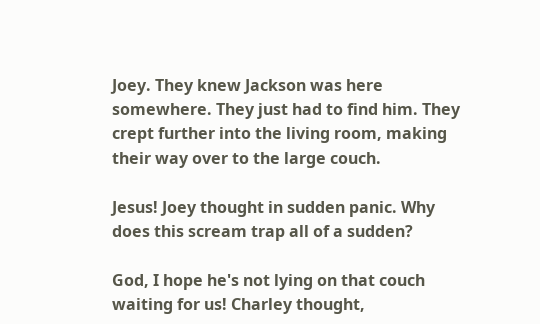Joey. They knew Jackson was here somewhere. They just had to find him. They crept further into the living room, making their way over to the large couch.

Jesus! Joey thought in sudden panic. Why does this scream trap all of a sudden?

God, I hope he's not lying on that couch waiting for us! Charley thought,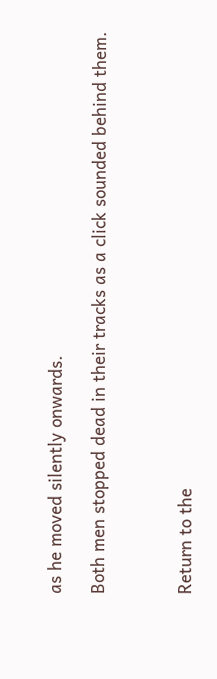as he moved silently onwards.

Both men stopped dead in their tracks as a click sounded behind them.



Return to the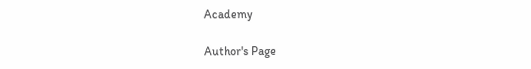Academy

Author's Page